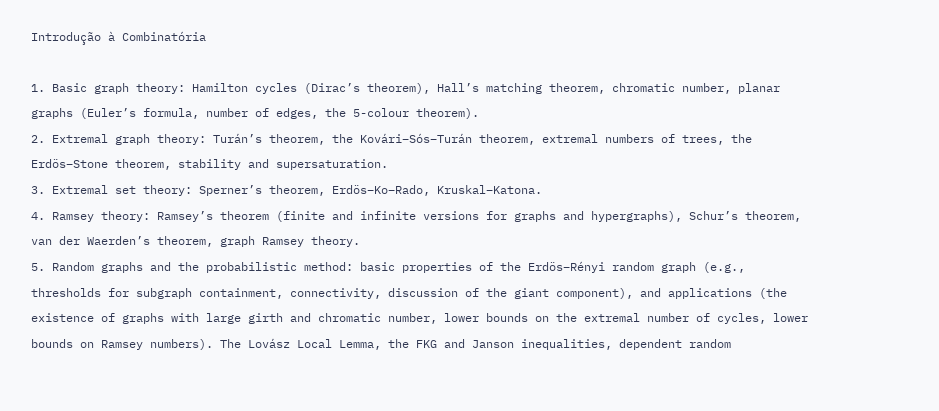Introdução à Combinatória

1. Basic graph theory: Hamilton cycles (Dirac’s theorem), Hall’s matching theorem, chromatic number, planar graphs (Euler’s formula, number of edges, the 5-colour theorem).
2. Extremal graph theory: Turán’s theorem, the Kovári–Sós–Turán theorem, extremal numbers of trees, the Erdös–Stone theorem, stability and supersaturation.
3. Extremal set theory: Sperner’s theorem, Erdös–Ko–Rado, Kruskal–Katona.
4. Ramsey theory: Ramsey’s theorem (finite and infinite versions for graphs and hypergraphs), Schur’s theorem, van der Waerden’s theorem, graph Ramsey theory.
5. Random graphs and the probabilistic method: basic properties of the Erdös–Rényi random graph (e.g., thresholds for subgraph containment, connectivity, discussion of the giant component), and applications (the existence of graphs with large girth and chromatic number, lower bounds on the extremal number of cycles, lower bounds on Ramsey numbers). The Lovász Local Lemma, the FKG and Janson inequalities, dependent random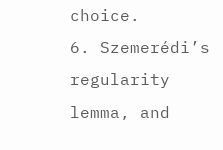choice.
6. Szemerédi’s regularity lemma, and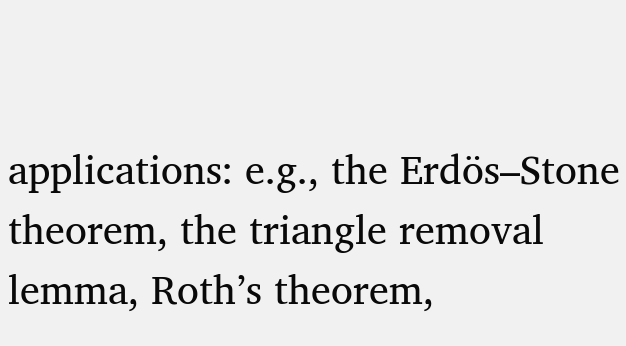applications: e.g., the Erdös–Stone theorem, the triangle removal lemma, Roth’s theorem,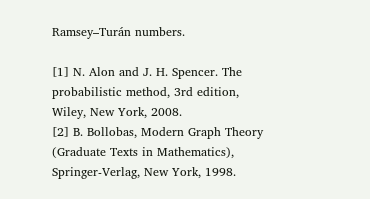Ramsey–Turán numbers.

[1] N. Alon and J. H. Spencer. The probabilistic method, 3rd edition, Wiley, New York, 2008.
[2] B. Bollobas, Modern Graph Theory (Graduate Texts in Mathematics), Springer-Verlag, New York, 1998.